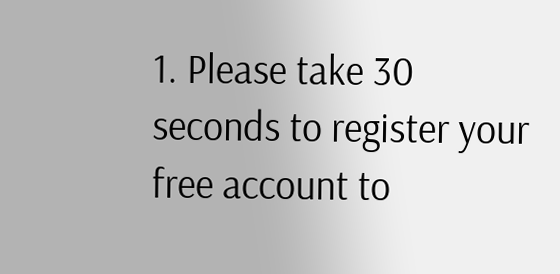1. Please take 30 seconds to register your free account to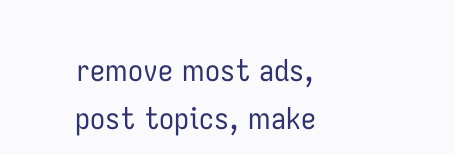remove most ads, post topics, make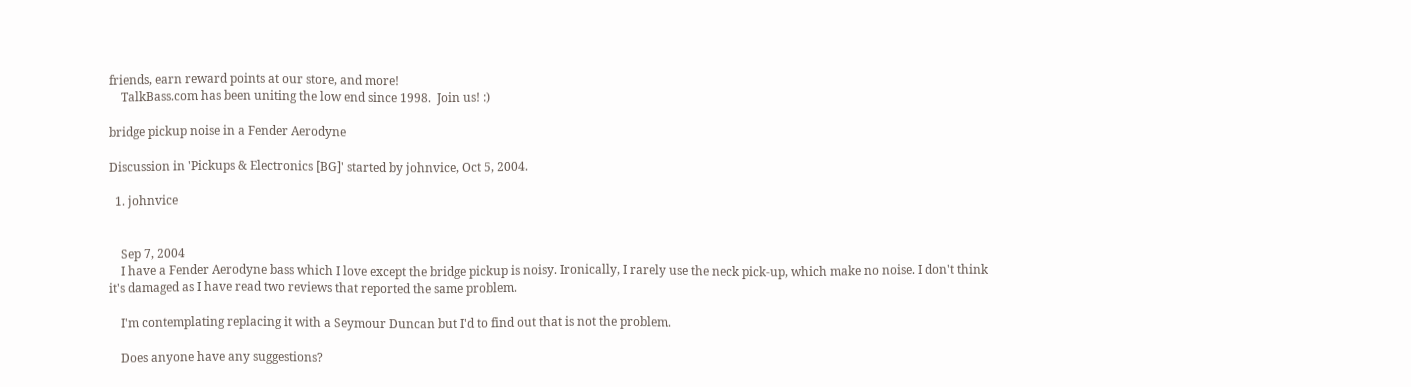friends, earn reward points at our store, and more!
    TalkBass.com has been uniting the low end since 1998.  Join us! :)

bridge pickup noise in a Fender Aerodyne

Discussion in 'Pickups & Electronics [BG]' started by johnvice, Oct 5, 2004.

  1. johnvice


    Sep 7, 2004
    I have a Fender Aerodyne bass which I love except the bridge pickup is noisy. Ironically, I rarely use the neck pick-up, which make no noise. I don't think it's damaged as I have read two reviews that reported the same problem.

    I'm contemplating replacing it with a Seymour Duncan but I'd to find out that is not the problem.

    Does anyone have any suggestions?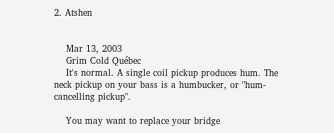2. Atshen


    Mar 13, 2003
    Grim Cold Québec
    It's normal. A single coil pickup produces hum. The neck pickup on your bass is a humbucker, or "hum-cancelling pickup".

    You may want to replace your bridge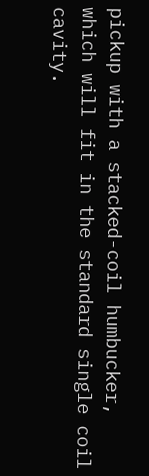pickup with a stacked-coil humbucker, which will fit in the standard single coil cavity.